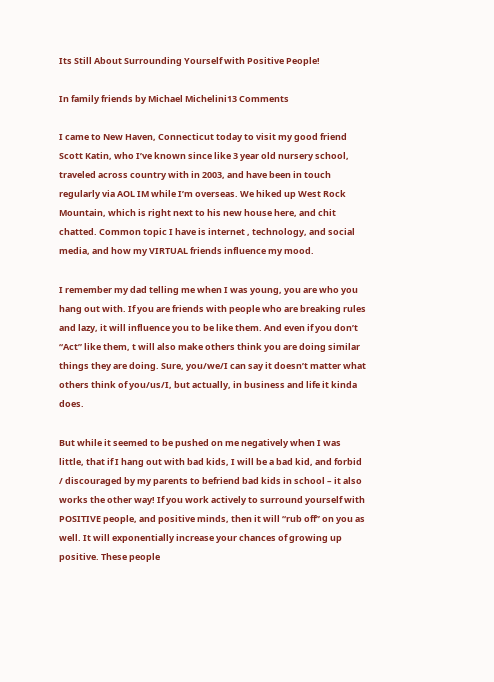Its Still About Surrounding Yourself with Positive People!

In family friends by Michael Michelini13 Comments

I came to New Haven, Connecticut today to visit my good friend Scott Katin, who I’ve known since like 3 year old nursery school, traveled across country with in 2003, and have been in touch regularly via AOL IM while I’m overseas. We hiked up West Rock Mountain, which is right next to his new house here, and chit chatted. Common topic I have is internet , technology, and social media, and how my VIRTUAL friends influence my mood.

I remember my dad telling me when I was young, you are who you hang out with. If you are friends with people who are breaking rules and lazy, it will influence you to be like them. And even if you don’t “Act” like them, t will also make others think you are doing similar things they are doing. Sure, you/we/I can say it doesn’t matter what others think of you/us/I, but actually, in business and life it kinda does.

But while it seemed to be pushed on me negatively when I was little, that if I hang out with bad kids, I will be a bad kid, and forbid / discouraged by my parents to befriend bad kids in school – it also works the other way! If you work actively to surround yourself with POSITIVE people, and positive minds, then it will “rub off” on you as well. It will exponentially increase your chances of growing up positive. These people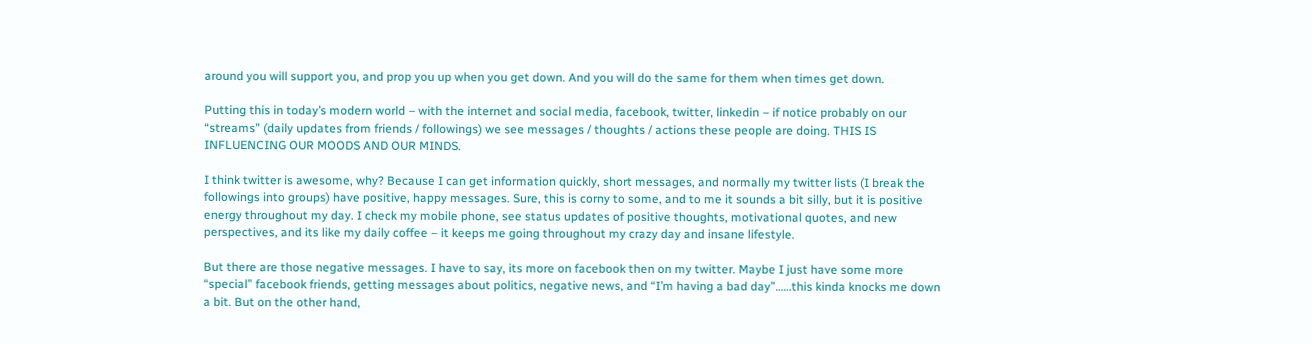around you will support you, and prop you up when you get down. And you will do the same for them when times get down.

Putting this in today’s modern world – with the internet and social media, facebook, twitter, linkedin – if notice probably on our “streams” (daily updates from friends / followings) we see messages / thoughts / actions these people are doing. THIS IS INFLUENCING OUR MOODS AND OUR MINDS.

I think twitter is awesome, why? Because I can get information quickly, short messages, and normally my twitter lists (I break the followings into groups) have positive, happy messages. Sure, this is corny to some, and to me it sounds a bit silly, but it is positive energy throughout my day. I check my mobile phone, see status updates of positive thoughts, motivational quotes, and new perspectives, and its like my daily coffee – it keeps me going throughout my crazy day and insane lifestyle.

But there are those negative messages. I have to say, its more on facebook then on my twitter. Maybe I just have some more “special” facebook friends, getting messages about politics, negative news, and “I’m having a bad day”……this kinda knocks me down a bit. But on the other hand,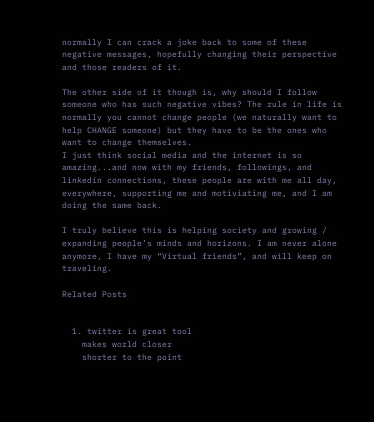normally I can crack a joke back to some of these negative messages, hopefully changing their perspective and those readers of it.

The other side of it though is, why should I follow someone who has such negative vibes? The rule in life is normally you cannot change people (we naturally want to help CHANGE someone) but they have to be the ones who want to change themselves.
I just think social media and the internet is so amazing...and now with my friends, followings, and linkedin connections, these people are with me all day, everywhere, supporting me and motiviating me, and I am doing the same back.

I truly believe this is helping society and growing / expanding people’s minds and horizons. I am never alone anymore, I have my “Virtual friends”, and will keep on traveling.

Related Posts


  1. twitter is great tool
    makes world closer
    shorter to the point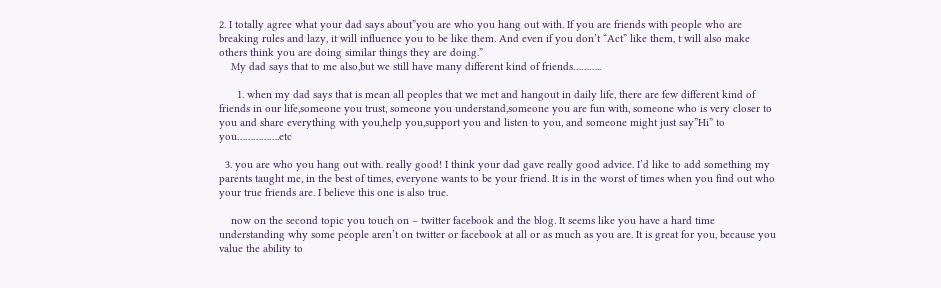2. I totally agree what your dad says about”you are who you hang out with. If you are friends with people who are breaking rules and lazy, it will influence you to be like them. And even if you don’t “Act” like them, t will also make others think you are doing similar things they are doing.”
    My dad says that to me also,but we still have many different kind of friends………..

      1. when my dad says that is mean all peoples that we met and hangout in daily life, there are few different kind of friends in our life,someone you trust, someone you understand,someone you are fun with, someone who is very closer to you and share everything with you,help you,support you and listen to you, and someone might just say”Hi” to you…………….etc

  3. you are who you hang out with. really good! I think your dad gave really good advice. I’d like to add something my parents taught me, in the best of times, everyone wants to be your friend. It is in the worst of times when you find out who your true friends are. I believe this one is also true.

    now on the second topic you touch on – twitter facebook and the blog. It seems like you have a hard time understanding why some people aren’t on twitter or facebook at all or as much as you are. It is great for you, because you value the ability to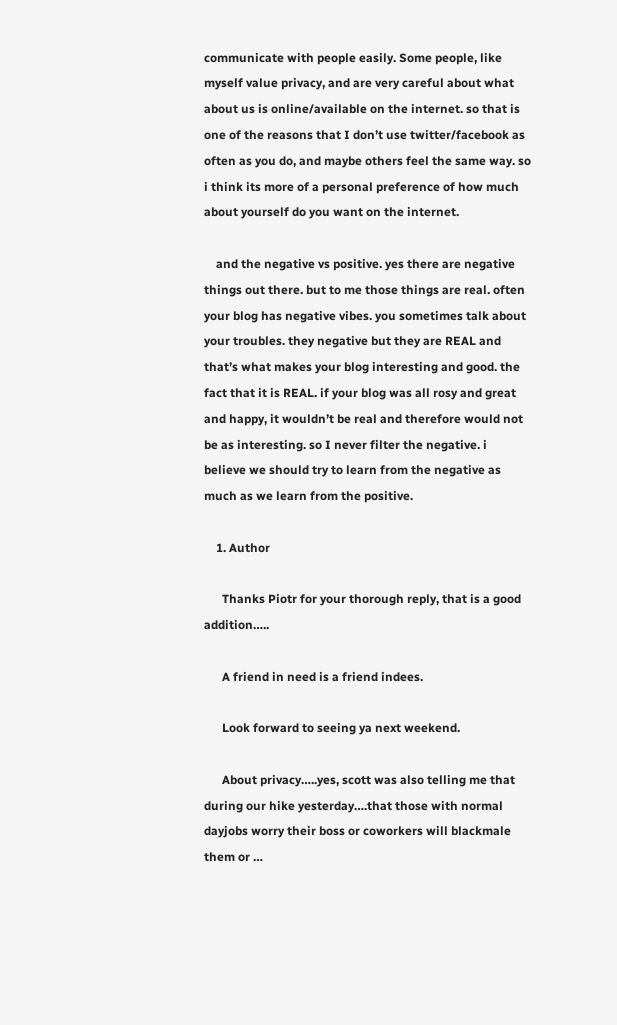communicate with people easily. Some people, like myself value privacy, and are very careful about what about us is online/available on the internet. so that is one of the reasons that I don’t use twitter/facebook as often as you do, and maybe others feel the same way. so i think its more of a personal preference of how much about yourself do you want on the internet.

    and the negative vs positive. yes there are negative things out there. but to me those things are real. often your blog has negative vibes. you sometimes talk about your troubles. they negative but they are REAL and that’s what makes your blog interesting and good. the fact that it is REAL. if your blog was all rosy and great and happy, it wouldn’t be real and therefore would not be as interesting. so I never filter the negative. i believe we should try to learn from the negative as much as we learn from the positive.

    1. Author

      Thanks Piotr for your thorough reply, that is a good addition…..

      A friend in need is a friend indees.

      Look forward to seeing ya next weekend.

      About privacy…..yes, scott was also telling me that during our hike yesterday….that those with normal dayjobs worry their boss or coworkers will blackmale them or …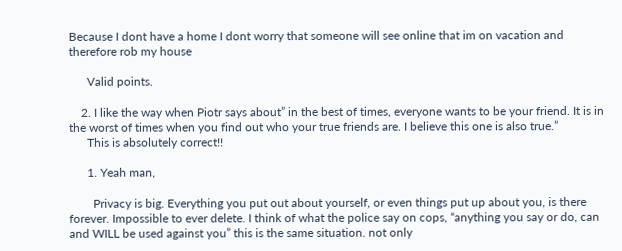Because I dont have a home I dont worry that someone will see online that im on vacation and therefore rob my house

      Valid points.

    2. I like the way when Piotr says about” in the best of times, everyone wants to be your friend. It is in the worst of times when you find out who your true friends are. I believe this one is also true.”
      This is absolutely correct!!

      1. Yeah man,

        Privacy is big. Everything you put out about yourself, or even things put up about you, is there forever. Impossible to ever delete. I think of what the police say on cops, “anything you say or do, can and WILL be used against you” this is the same situation. not only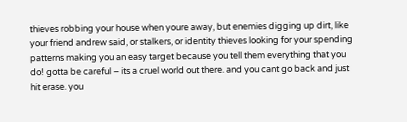thieves robbing your house when youre away, but enemies digging up dirt, like your friend andrew said, or stalkers, or identity thieves looking for your spending patterns making you an easy target because you tell them everything that you do! gotta be careful – its a cruel world out there. and you cant go back and just hit erase. you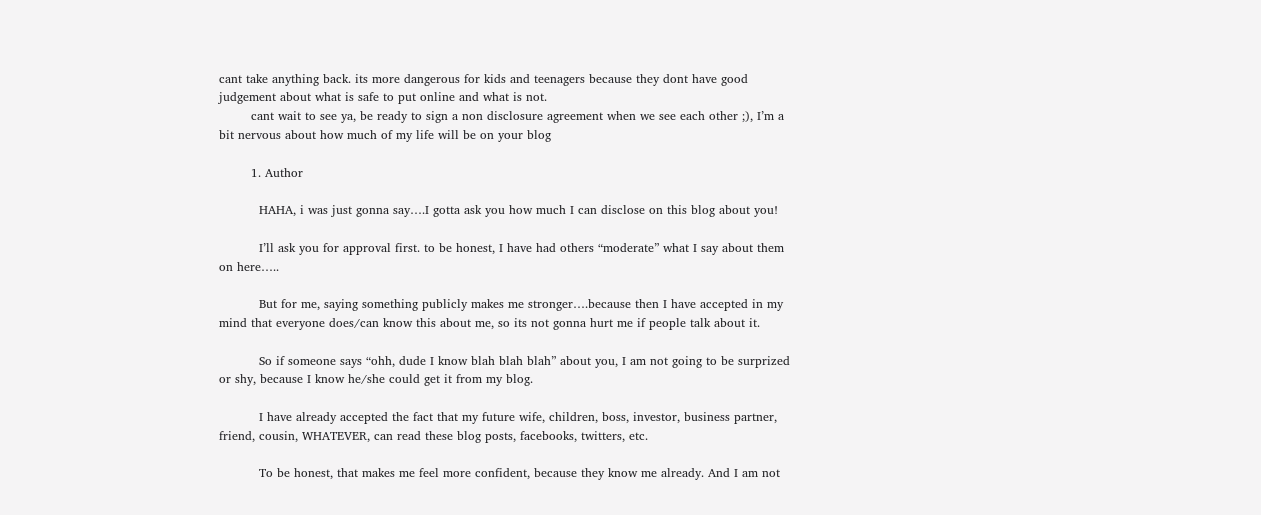cant take anything back. its more dangerous for kids and teenagers because they dont have good judgement about what is safe to put online and what is not.
        cant wait to see ya, be ready to sign a non disclosure agreement when we see each other ;), I’m a bit nervous about how much of my life will be on your blog

        1. Author

          HAHA, i was just gonna say….I gotta ask you how much I can disclose on this blog about you!

          I’ll ask you for approval first. to be honest, I have had others “moderate” what I say about them on here…..

          But for me, saying something publicly makes me stronger….because then I have accepted in my mind that everyone does/can know this about me, so its not gonna hurt me if people talk about it.

          So if someone says “ohh, dude I know blah blah blah” about you, I am not going to be surprized or shy, because I know he/she could get it from my blog.

          I have already accepted the fact that my future wife, children, boss, investor, business partner, friend, cousin, WHATEVER, can read these blog posts, facebooks, twitters, etc.

          To be honest, that makes me feel more confident, because they know me already. And I am not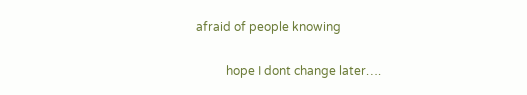afraid of people knowing

          hope I dont change later….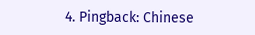4. Pingback: Chinese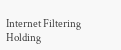Internet Filtering Holding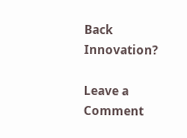Back Innovation?

Leave a Comment